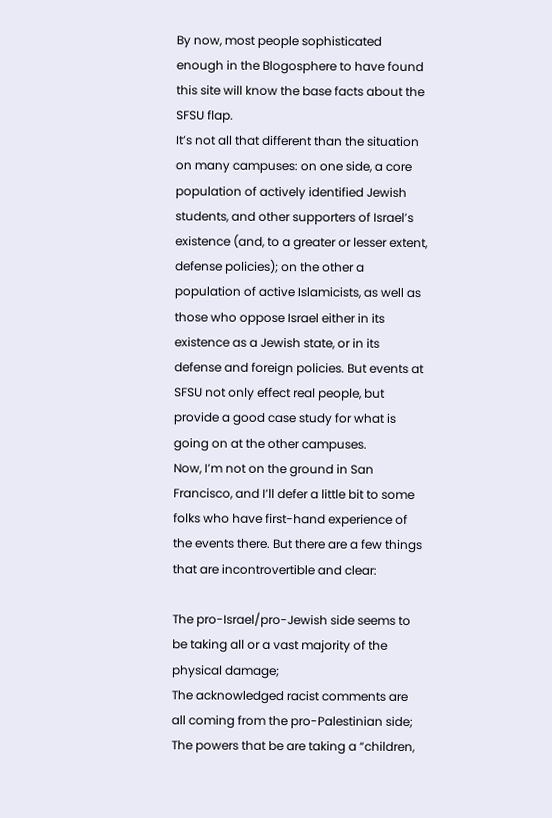By now, most people sophisticated enough in the Blogosphere to have found this site will know the base facts about the SFSU flap.
It’s not all that different than the situation on many campuses: on one side, a core population of actively identified Jewish students, and other supporters of Israel’s existence (and, to a greater or lesser extent, defense policies); on the other a population of active Islamicists, as well as those who oppose Israel either in its existence as a Jewish state, or in its defense and foreign policies. But events at SFSU not only effect real people, but provide a good case study for what is going on at the other campuses.
Now, I’m not on the ground in San Francisco, and I’ll defer a little bit to some folks who have first-hand experience of the events there. But there are a few things that are incontrovertible and clear:

The pro-Israel/pro-Jewish side seems to be taking all or a vast majority of the physical damage;
The acknowledged racist comments are all coming from the pro-Palestinian side;
The powers that be are taking a “children,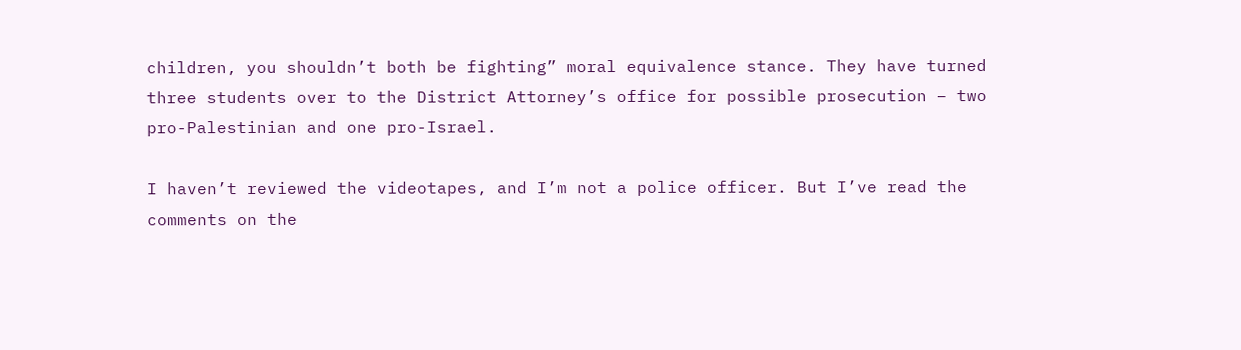children, you shouldn’t both be fighting” moral equivalence stance. They have turned three students over to the District Attorney’s office for possible prosecution – two pro-Palestinian and one pro-Israel.

I haven’t reviewed the videotapes, and I’m not a police officer. But I’ve read the comments on the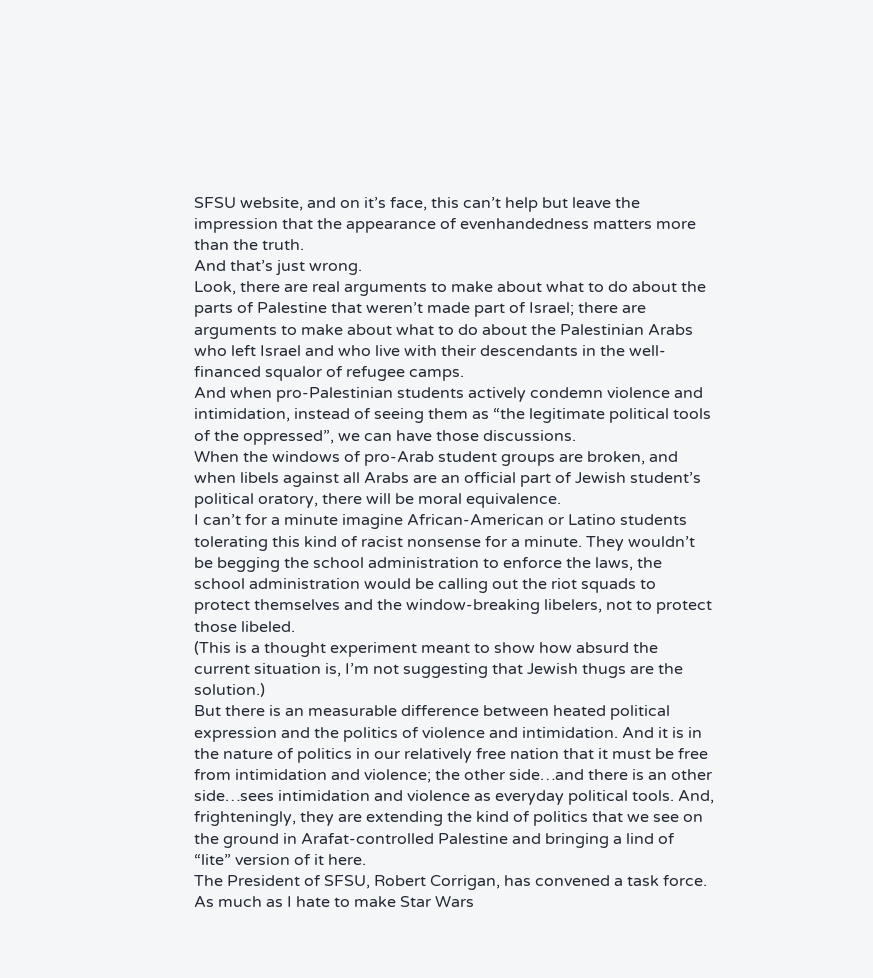SFSU website, and on it’s face, this can’t help but leave the impression that the appearance of evenhandedness matters more than the truth.
And that’s just wrong.
Look, there are real arguments to make about what to do about the parts of Palestine that weren’t made part of Israel; there are arguments to make about what to do about the Palestinian Arabs who left Israel and who live with their descendants in the well-financed squalor of refugee camps.
And when pro-Palestinian students actively condemn violence and intimidation, instead of seeing them as “the legitimate political tools of the oppressed”, we can have those discussions.
When the windows of pro-Arab student groups are broken, and when libels against all Arabs are an official part of Jewish student’s political oratory, there will be moral equivalence.
I can’t for a minute imagine African-American or Latino students tolerating this kind of racist nonsense for a minute. They wouldn’t be begging the school administration to enforce the laws, the school administration would be calling out the riot squads to protect themselves and the window-breaking libelers, not to protect those libeled.
(This is a thought experiment meant to show how absurd the current situation is, I’m not suggesting that Jewish thugs are the solution.)
But there is an measurable difference between heated political expression and the politics of violence and intimidation. And it is in the nature of politics in our relatively free nation that it must be free from intimidation and violence; the other side…and there is an other side…sees intimidation and violence as everyday political tools. And, frighteningly, they are extending the kind of politics that we see on the ground in Arafat-controlled Palestine and bringing a lind of “lite” version of it here.
The President of SFSU, Robert Corrigan, has convened a task force. As much as I hate to make Star Wars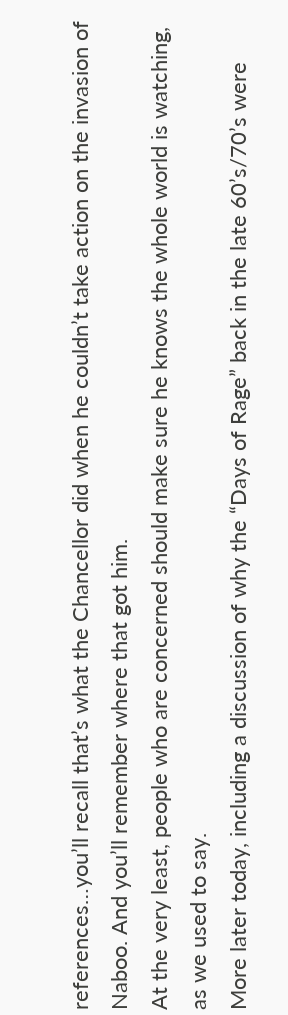references…you’ll recall that’s what the Chancellor did when he couldn’t take action on the invasion of Naboo. And you’ll remember where that got him.
At the very least, people who are concerned should make sure he knows the whole world is watching, as we used to say.
More later today, including a discussion of why the “Days of Rage” back in the late 60’s/70’s were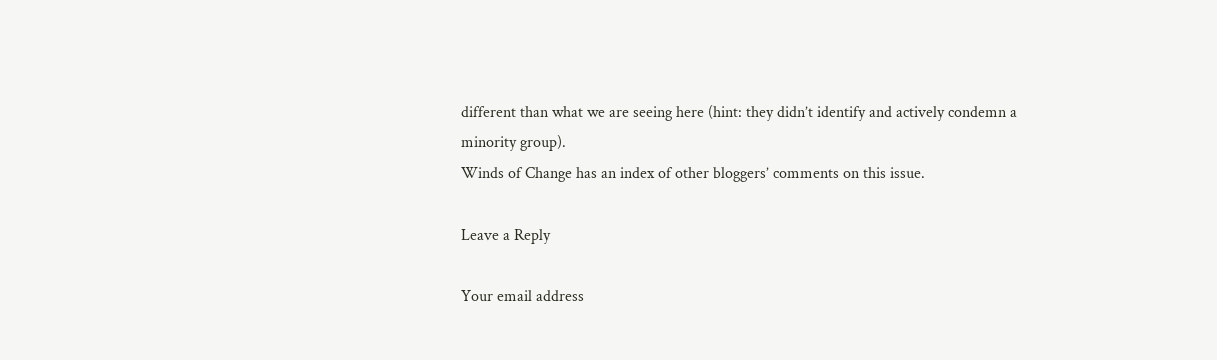different than what we are seeing here (hint: they didn’t identify and actively condemn a minority group).
Winds of Change has an index of other bloggers’ comments on this issue.

Leave a Reply

Your email address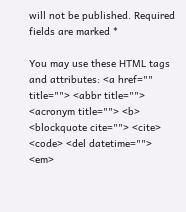will not be published. Required fields are marked *

You may use these HTML tags and attributes: <a href="" title=""> <abbr title=""> <acronym title=""> <b> <blockquote cite=""> <cite> <code> <del datetime=""> <em>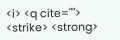<i> <q cite=""> <strike> <strong>